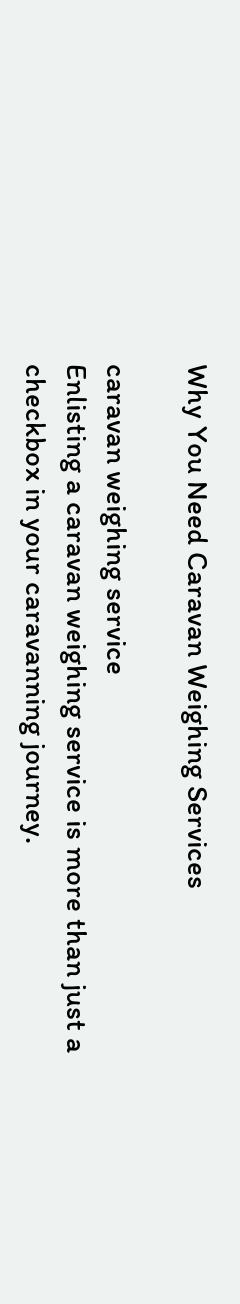Why You Need Caravan Weighing Services

caravan weighing service
Enlisting a caravan weighing service is more than just a checkbox in your caravanning journey.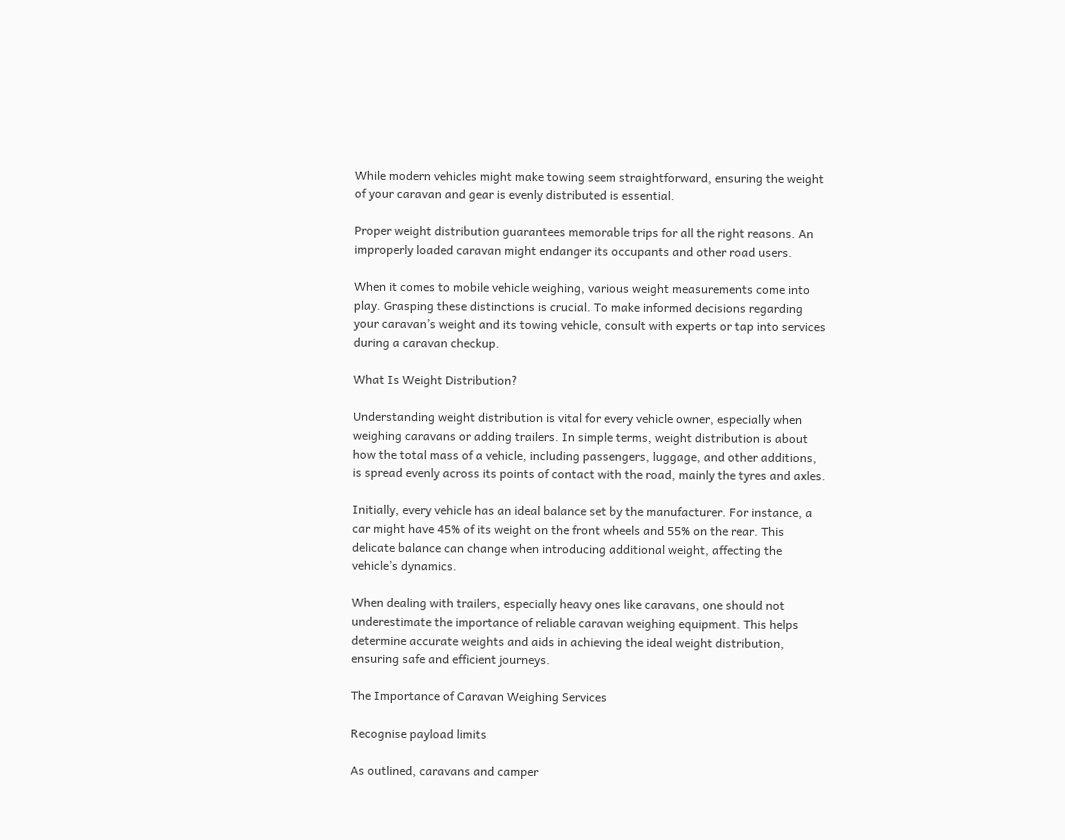While modern vehicles might make towing seem straightforward, ensuring the weight of your caravan and gear is evenly distributed is essential.

Proper weight distribution guarantees memorable trips for all the right reasons. An improperly loaded caravan might endanger its occupants and other road users.

When it comes to mobile vehicle weighing, various weight measurements come into play. Grasping these distinctions is crucial. To make informed decisions regarding your caravan’s weight and its towing vehicle, consult with experts or tap into services during a caravan checkup.

What Is Weight Distribution?

Understanding weight distribution is vital for every vehicle owner, especially when weighing caravans or adding trailers. In simple terms, weight distribution is about how the total mass of a vehicle, including passengers, luggage, and other additions, is spread evenly across its points of contact with the road, mainly the tyres and axles.

Initially, every vehicle has an ideal balance set by the manufacturer. For instance, a car might have 45% of its weight on the front wheels and 55% on the rear. This delicate balance can change when introducing additional weight, affecting the vehicle’s dynamics.

When dealing with trailers, especially heavy ones like caravans, one should not underestimate the importance of reliable caravan weighing equipment. This helps determine accurate weights and aids in achieving the ideal weight distribution, ensuring safe and efficient journeys.

The Importance of Caravan Weighing Services

Recognise payload limits

As outlined, caravans and camper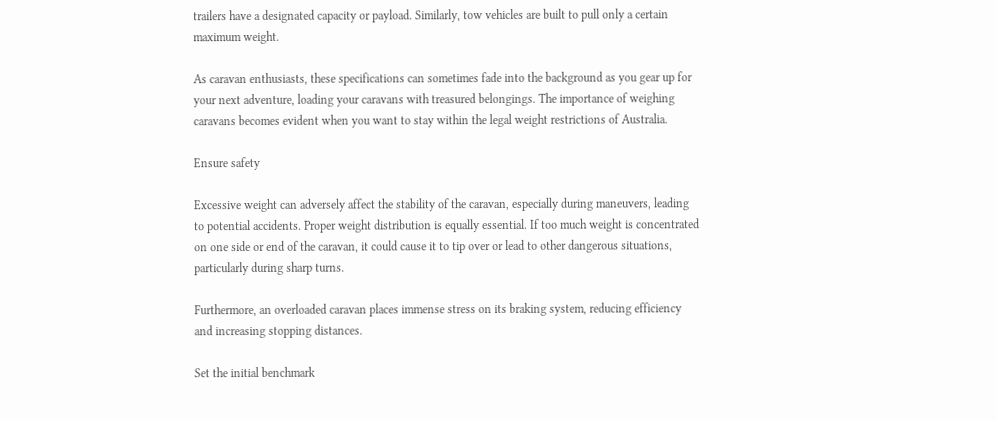trailers have a designated capacity or payload. Similarly, tow vehicles are built to pull only a certain maximum weight.

As caravan enthusiasts, these specifications can sometimes fade into the background as you gear up for your next adventure, loading your caravans with treasured belongings. The importance of weighing caravans becomes evident when you want to stay within the legal weight restrictions of Australia.

Ensure safety

Excessive weight can adversely affect the stability of the caravan, especially during maneuvers, leading to potential accidents. Proper weight distribution is equally essential. If too much weight is concentrated on one side or end of the caravan, it could cause it to tip over or lead to other dangerous situations, particularly during sharp turns.

Furthermore, an overloaded caravan places immense stress on its braking system, reducing efficiency and increasing stopping distances.

Set the initial benchmark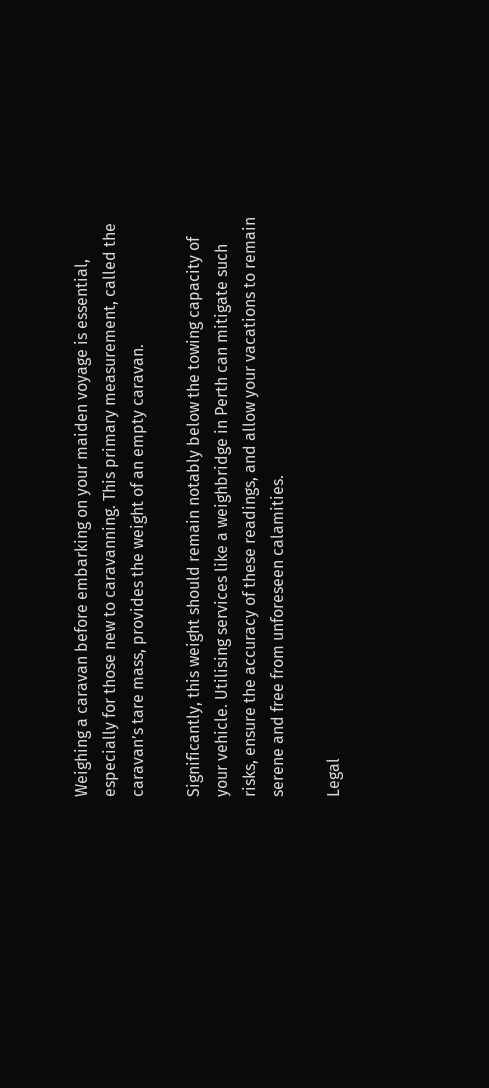Weighing a caravan before embarking on your maiden voyage is essential, especially for those new to caravanning. This primary measurement, called the caravan’s tare mass, provides the weight of an empty caravan.

Significantly, this weight should remain notably below the towing capacity of your vehicle. Utilising services like a weighbridge in Perth can mitigate such risks, ensure the accuracy of these readings, and allow your vacations to remain serene and free from unforeseen calamities.

Legal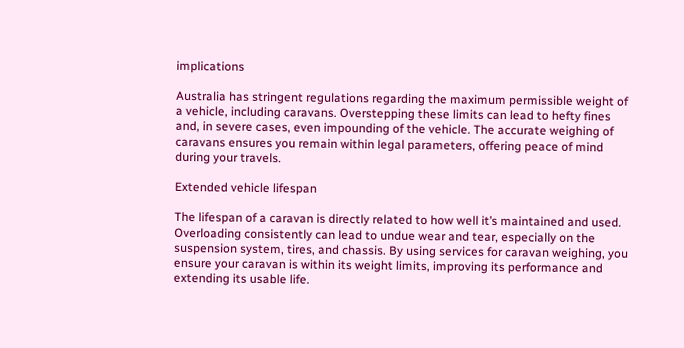implications

Australia has stringent regulations regarding the maximum permissible weight of a vehicle, including caravans. Overstepping these limits can lead to hefty fines and, in severe cases, even impounding of the vehicle. The accurate weighing of caravans ensures you remain within legal parameters, offering peace of mind during your travels.

Extended vehicle lifespan

The lifespan of a caravan is directly related to how well it’s maintained and used. Overloading consistently can lead to undue wear and tear, especially on the suspension system, tires, and chassis. By using services for caravan weighing, you ensure your caravan is within its weight limits, improving its performance and extending its usable life.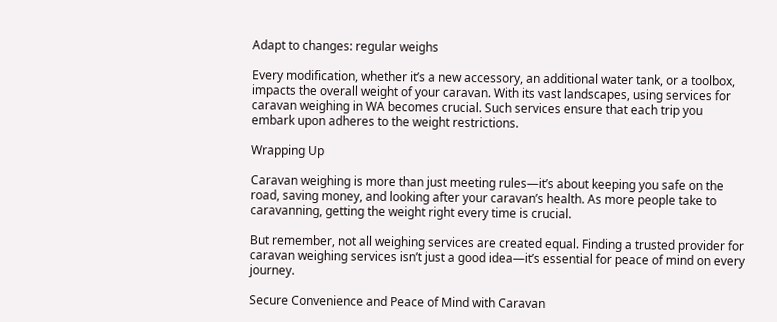Adapt to changes: regular weighs

Every modification, whether it’s a new accessory, an additional water tank, or a toolbox, impacts the overall weight of your caravan. With its vast landscapes, using services for caravan weighing in WA becomes crucial. Such services ensure that each trip you embark upon adheres to the weight restrictions.

Wrapping Up

Caravan weighing is more than just meeting rules—it’s about keeping you safe on the road, saving money, and looking after your caravan’s health. As more people take to caravanning, getting the weight right every time is crucial.

But remember, not all weighing services are created equal. Finding a trusted provider for caravan weighing services isn’t just a good idea—it’s essential for peace of mind on every journey.

Secure Convenience and Peace of Mind with Caravan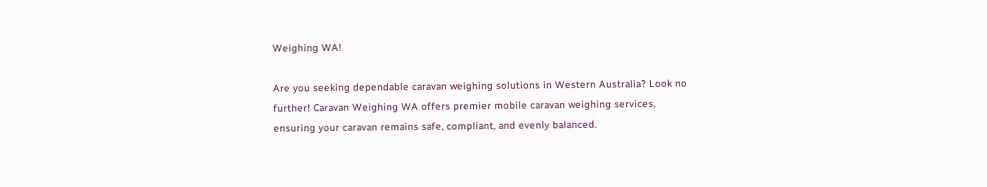Weighing WA!

Are you seeking dependable caravan weighing solutions in Western Australia? Look no further! Caravan Weighing WA offers premier mobile caravan weighing services, ensuring your caravan remains safe, compliant, and evenly balanced.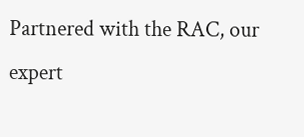Partnered with the RAC, our expert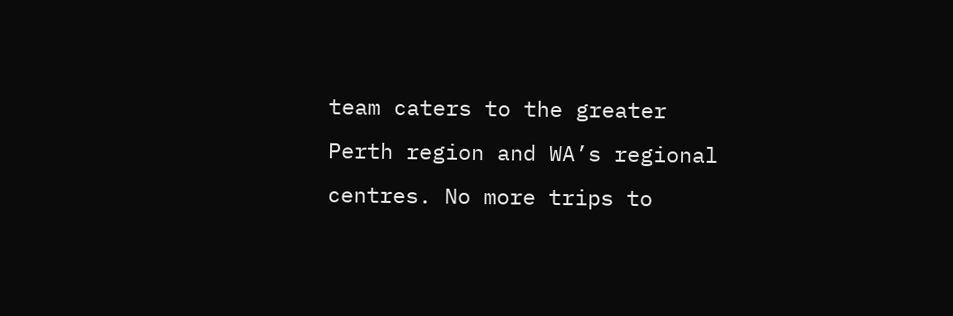team caters to the greater Perth region and WA’s regional centres. No more trips to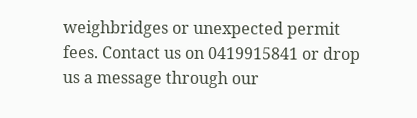weighbridges or unexpected permit fees. Contact us on 0419915841 or drop us a message through our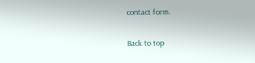contact form.

Back to top